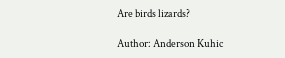Are birds lizards?

Author: Anderson Kuhic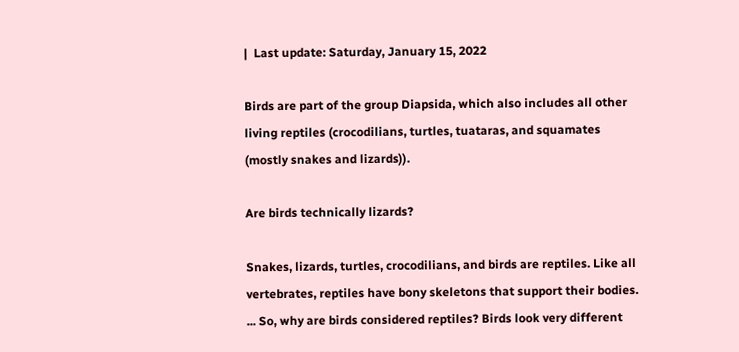|  Last update: Saturday, January 15, 2022

Birds are part of the group Diapsida, which also includes all other living reptiles (crocodilians, turtles, tuataras, and squamates (mostly snakes and lizards)).

Are birds technically lizards?

Snakes, lizards, turtles, crocodilians, and birds are reptiles. Like all vertebrates, reptiles have bony skeletons that support their bodies. ... So, why are birds considered reptiles? Birds look very different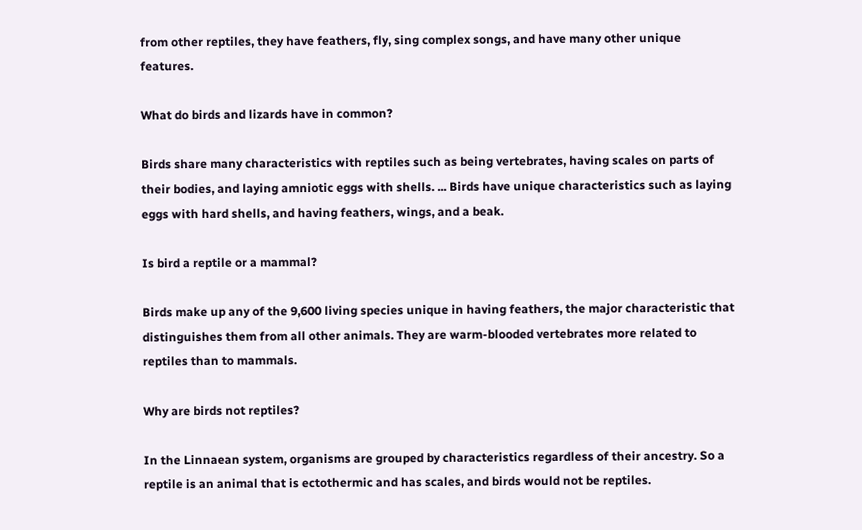from other reptiles, they have feathers, fly, sing complex songs, and have many other unique features.

What do birds and lizards have in common?

Birds share many characteristics with reptiles such as being vertebrates, having scales on parts of their bodies, and laying amniotic eggs with shells. ... Birds have unique characteristics such as laying eggs with hard shells, and having feathers, wings, and a beak.

Is bird a reptile or a mammal?

Birds make up any of the 9,600 living species unique in having feathers, the major characteristic that distinguishes them from all other animals. They are warm-blooded vertebrates more related to reptiles than to mammals.

Why are birds not reptiles?

In the Linnaean system, organisms are grouped by characteristics regardless of their ancestry. So a reptile is an animal that is ectothermic and has scales, and birds would not be reptiles.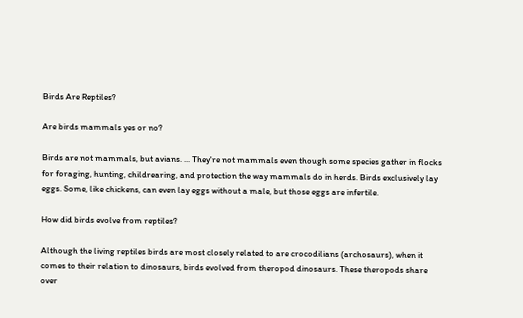Birds Are Reptiles?

Are birds mammals yes or no?

Birds are not mammals, but avians. ... They're not mammals even though some species gather in flocks for foraging, hunting, childrearing, and protection the way mammals do in herds. Birds exclusively lay eggs. Some, like chickens, can even lay eggs without a male, but those eggs are infertile.

How did birds evolve from reptiles?

Although the living reptiles birds are most closely related to are crocodilians (archosaurs), when it comes to their relation to dinosaurs, birds evolved from theropod dinosaurs. These theropods share over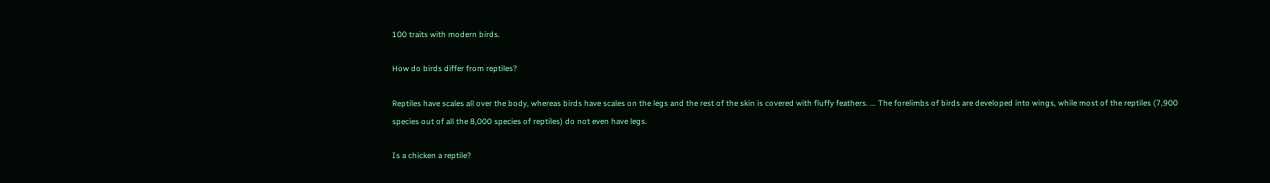100 traits with modern birds.

How do birds differ from reptiles?

Reptiles have scales all over the body, whereas birds have scales on the legs and the rest of the skin is covered with fluffy feathers. ... The forelimbs of birds are developed into wings, while most of the reptiles (7,900 species out of all the 8,000 species of reptiles) do not even have legs.

Is a chicken a reptile?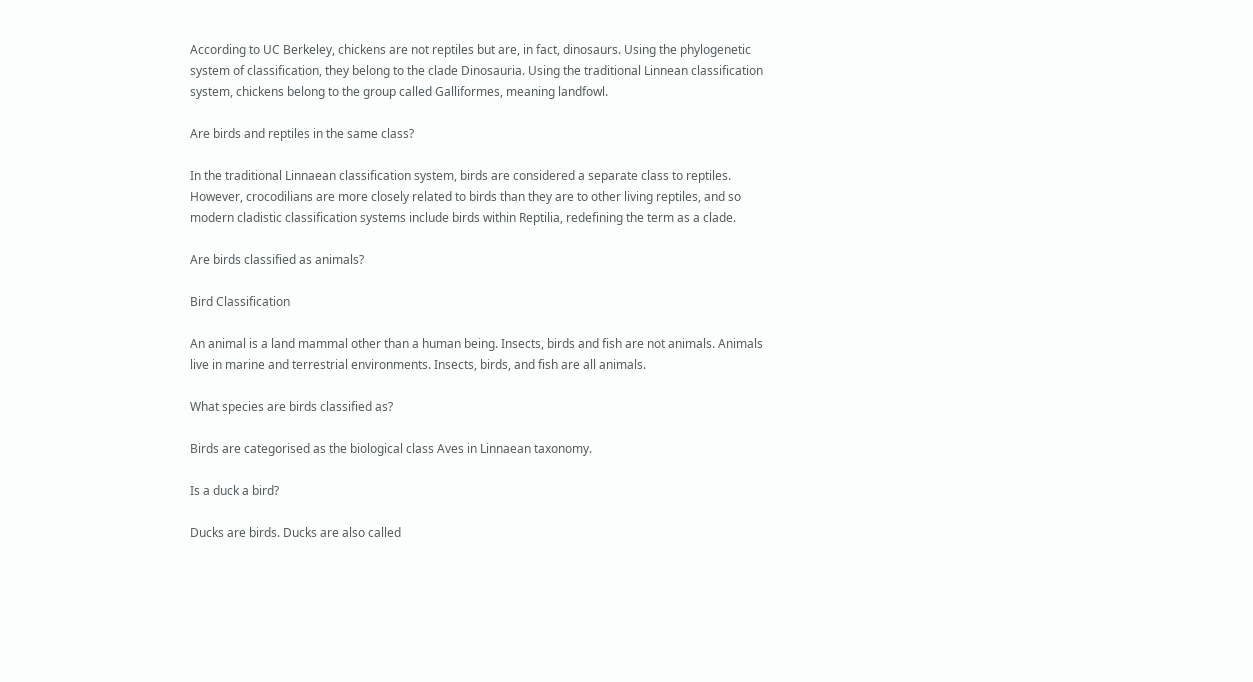According to UC Berkeley, chickens are not reptiles but are, in fact, dinosaurs. Using the phylogenetic system of classification, they belong to the clade Dinosauria. Using the traditional Linnean classification system, chickens belong to the group called Galliformes, meaning landfowl.

Are birds and reptiles in the same class?

In the traditional Linnaean classification system, birds are considered a separate class to reptiles. However, crocodilians are more closely related to birds than they are to other living reptiles, and so modern cladistic classification systems include birds within Reptilia, redefining the term as a clade.

Are birds classified as animals?

Bird Classification

An animal is a land mammal other than a human being. Insects, birds and fish are not animals. Animals live in marine and terrestrial environments. Insects, birds, and fish are all animals.

What species are birds classified as?

Birds are categorised as the biological class Aves in Linnaean taxonomy.

Is a duck a bird?

Ducks are birds. Ducks are also called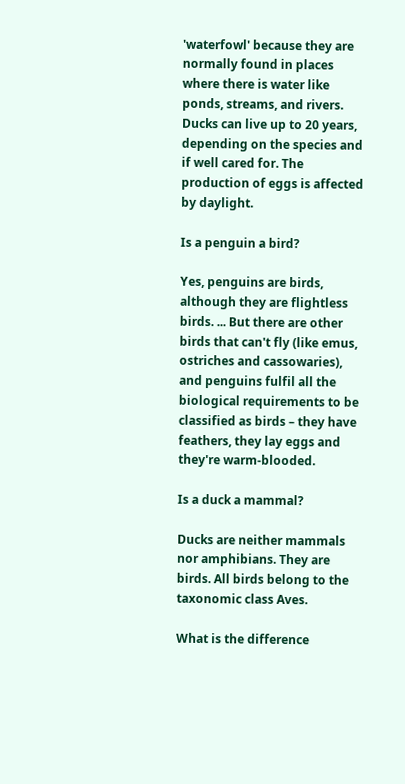'waterfowl' because they are normally found in places where there is water like ponds, streams, and rivers. Ducks can live up to 20 years, depending on the species and if well cared for. The production of eggs is affected by daylight.

Is a penguin a bird?

Yes, penguins are birds, although they are flightless birds. ... But there are other birds that can't fly (like emus, ostriches and cassowaries), and penguins fulfil all the biological requirements to be classified as birds – they have feathers, they lay eggs and they're warm-blooded.

Is a duck a mammal?

Ducks are neither mammals nor amphibians. They are birds. All birds belong to the taxonomic class Aves.

What is the difference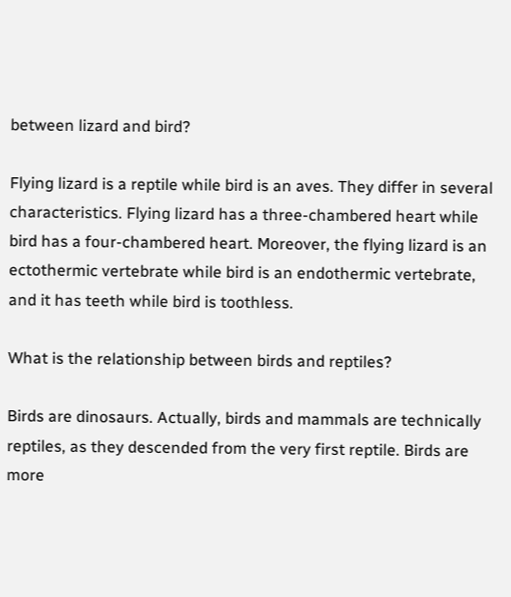between lizard and bird?

Flying lizard is a reptile while bird is an aves. They differ in several characteristics. Flying lizard has a three-chambered heart while bird has a four-chambered heart. Moreover, the flying lizard is an ectothermic vertebrate while bird is an endothermic vertebrate, and it has teeth while bird is toothless.

What is the relationship between birds and reptiles?

Birds are dinosaurs. Actually, birds and mammals are technically reptiles, as they descended from the very first reptile. Birds are more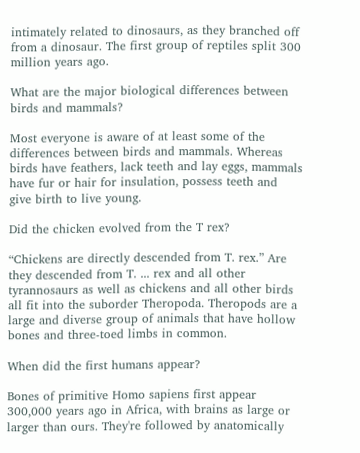intimately related to dinosaurs, as they branched off from a dinosaur. The first group of reptiles split 300 million years ago.

What are the major biological differences between birds and mammals?

Most everyone is aware of at least some of the differences between birds and mammals. Whereas birds have feathers, lack teeth and lay eggs, mammals have fur or hair for insulation, possess teeth and give birth to live young.

Did the chicken evolved from the T rex?

“Chickens are directly descended from T. rex.” Are they descended from T. ... rex and all other tyrannosaurs as well as chickens and all other birds all fit into the suborder Theropoda. Theropods are a large and diverse group of animals that have hollow bones and three-toed limbs in common.

When did the first humans appear?

Bones of primitive Homo sapiens first appear 300,000 years ago in Africa, with brains as large or larger than ours. They're followed by anatomically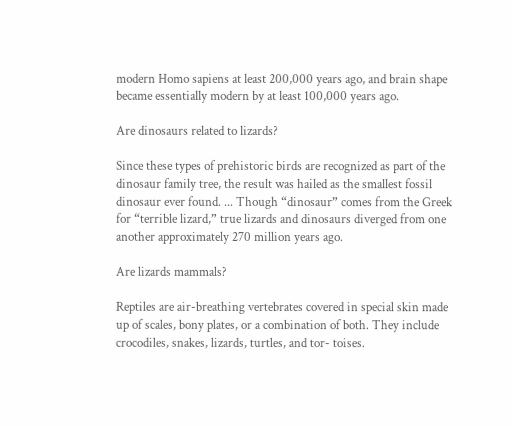modern Homo sapiens at least 200,000 years ago, and brain shape became essentially modern by at least 100,000 years ago.

Are dinosaurs related to lizards?

Since these types of prehistoric birds are recognized as part of the dinosaur family tree, the result was hailed as the smallest fossil dinosaur ever found. ... Though “dinosaur” comes from the Greek for “terrible lizard,” true lizards and dinosaurs diverged from one another approximately 270 million years ago.

Are lizards mammals?

Reptiles are air-breathing vertebrates covered in special skin made up of scales, bony plates, or a combination of both. They include crocodiles, snakes, lizards, turtles, and tor- toises.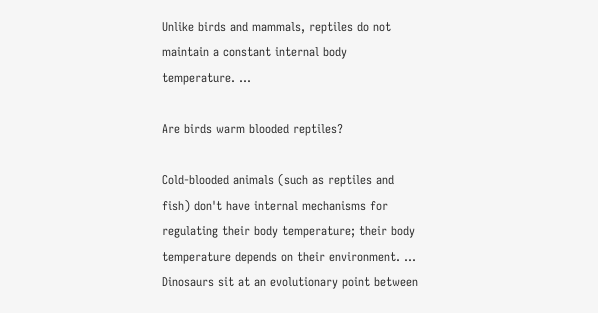Unlike birds and mammals, reptiles do not maintain a constant internal body temperature. ...

Are birds warm blooded reptiles?

Cold-blooded animals (such as reptiles and fish) don't have internal mechanisms for regulating their body temperature; their body temperature depends on their environment. ... Dinosaurs sit at an evolutionary point between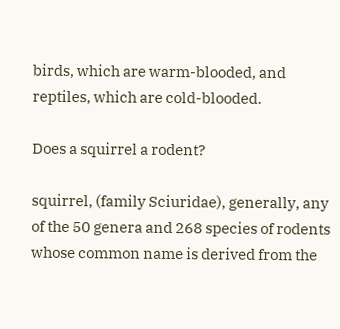birds, which are warm-blooded, and reptiles, which are cold-blooded.

Does a squirrel a rodent?

squirrel, (family Sciuridae), generally, any of the 50 genera and 268 species of rodents whose common name is derived from the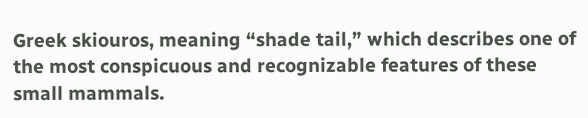Greek skiouros, meaning “shade tail,” which describes one of the most conspicuous and recognizable features of these small mammals.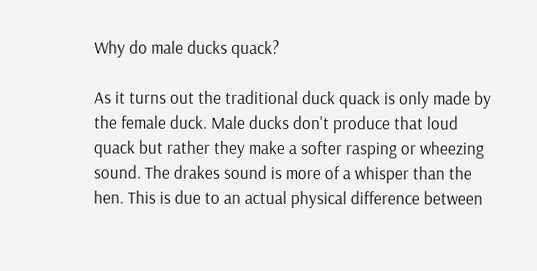Why do male ducks quack?

As it turns out the traditional duck quack is only made by the female duck. Male ducks don't produce that loud quack but rather they make a softer rasping or wheezing sound. The drakes sound is more of a whisper than the hen. This is due to an actual physical difference between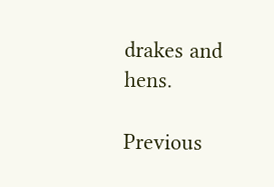drakes and hens.

Previous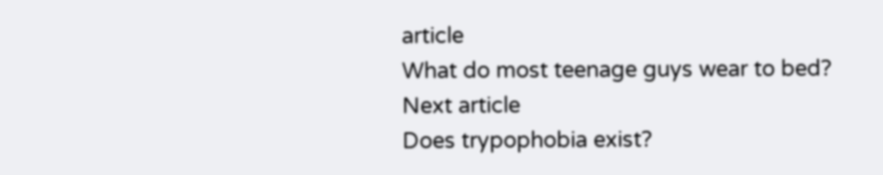article
What do most teenage guys wear to bed?
Next article
Does trypophobia exist?